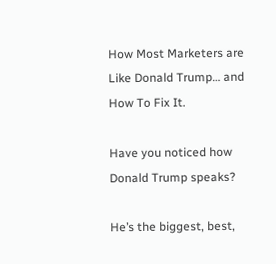How Most Marketers are Like Donald Trump… and How To Fix It.

Have you noticed how Donald Trump speaks?

He’s the biggest, best,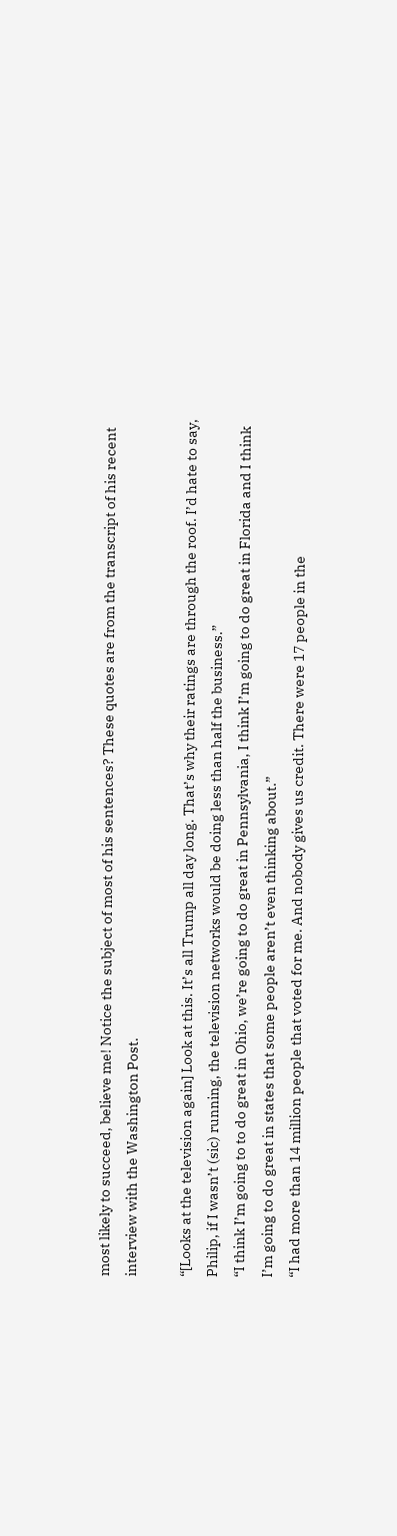most likely to succeed, believe me! Notice the subject of most of his sentences? These quotes are from the transcript of his recent interview with the Washington Post.

“[Looks at the television again] Look at this. It’s all Trump all day long. That’s why their ratings are through the roof. I’d hate to say, Philip, if I wasn’t (sic) running, the television networks would be doing less than half the business.”
“I think I’m going to to do great in Ohio, we’re going to do great in Pennsylvania, I think I’m going to do great in Florida and I think I’m going to do great in states that some people aren’t even thinking about.”
“I had more than 14 million people that voted for me. And nobody gives us credit. There were 17 people in the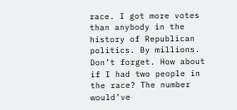race. I got more votes than anybody in the history of Republican politics. By millions. Don’t forget. How about if I had two people in the race? The number would’ve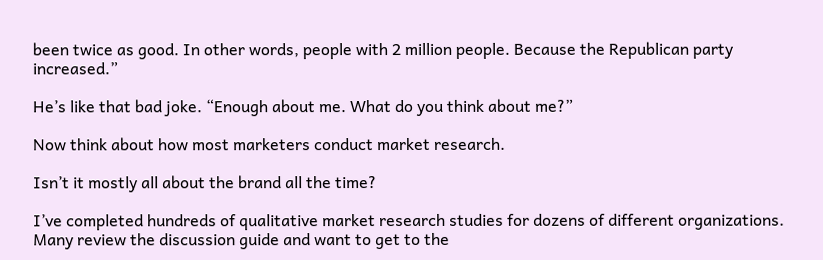been twice as good. In other words, people with 2 million people. Because the Republican party increased.”

He’s like that bad joke. “Enough about me. What do you think about me?”

Now think about how most marketers conduct market research.

Isn’t it mostly all about the brand all the time?

I’ve completed hundreds of qualitative market research studies for dozens of different organizations. Many review the discussion guide and want to get to the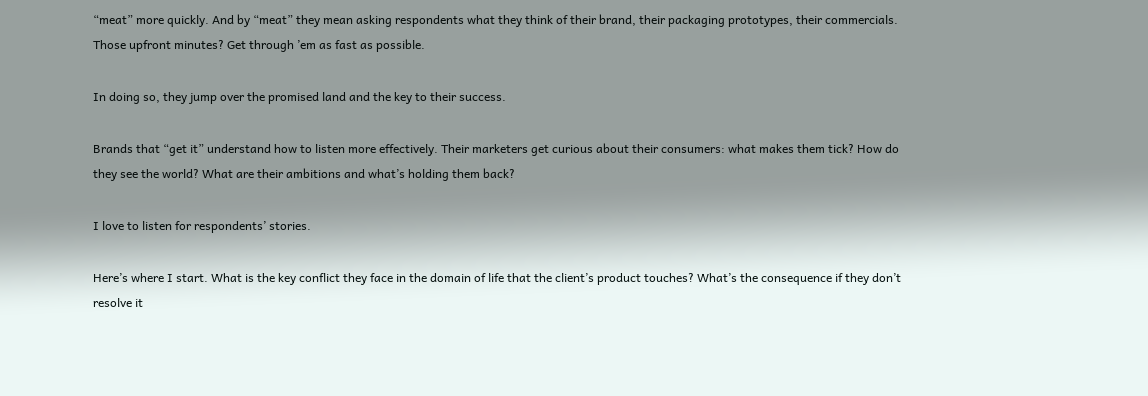“meat” more quickly. And by “meat” they mean asking respondents what they think of their brand, their packaging prototypes, their commercials. Those upfront minutes? Get through ’em as fast as possible.

In doing so, they jump over the promised land and the key to their success.

Brands that “get it” understand how to listen more effectively. Their marketers get curious about their consumers: what makes them tick? How do they see the world? What are their ambitions and what’s holding them back?

I love to listen for respondents’ stories.

Here’s where I start. What is the key conflict they face in the domain of life that the client’s product touches? What’s the consequence if they don’t resolve it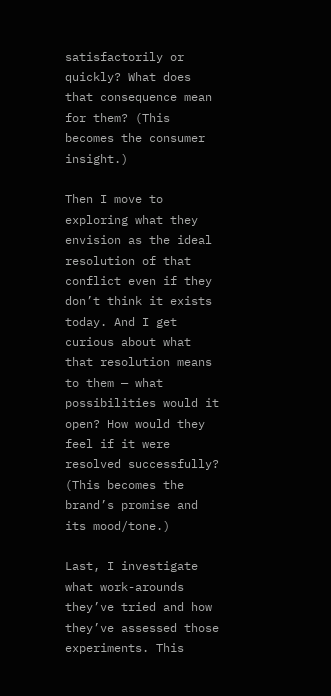satisfactorily or quickly? What does that consequence mean for them? (This becomes the consumer insight.)

Then I move to exploring what they envision as the ideal resolution of that conflict even if they don’t think it exists today. And I get curious about what that resolution means to them — what possibilities would it open? How would they feel if it were resolved successfully? (This becomes the brand’s promise and its mood/tone.)

Last, I investigate what work-arounds they’ve tried and how they’ve assessed those experiments. This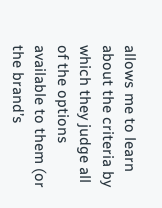allows me to learn about the criteria by which they judge all of the options available to them (or the brand’s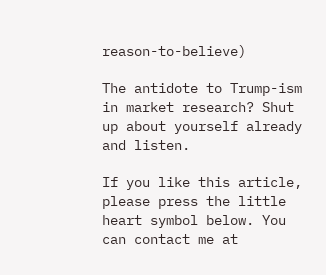reason-to-believe)

The antidote to Trump-ism in market research? Shut up about yourself already and listen.

If you like this article, please press the little heart symbol below. You can contact me at